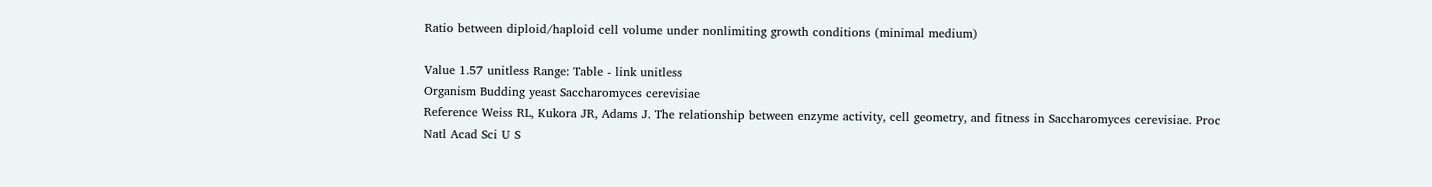Ratio between diploid/haploid cell volume under nonlimiting growth conditions (minimal medium)

Value 1.57 unitless Range: Table - link unitless
Organism Budding yeast Saccharomyces cerevisiae
Reference Weiss RL, Kukora JR, Adams J. The relationship between enzyme activity, cell geometry, and fitness in Saccharomyces cerevisiae. Proc Natl Acad Sci U S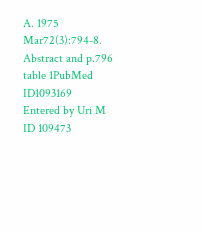A. 1975 Mar72(3):794-8. Abstract and p.796 table 1PubMed ID1093169
Entered by Uri M
ID 109473